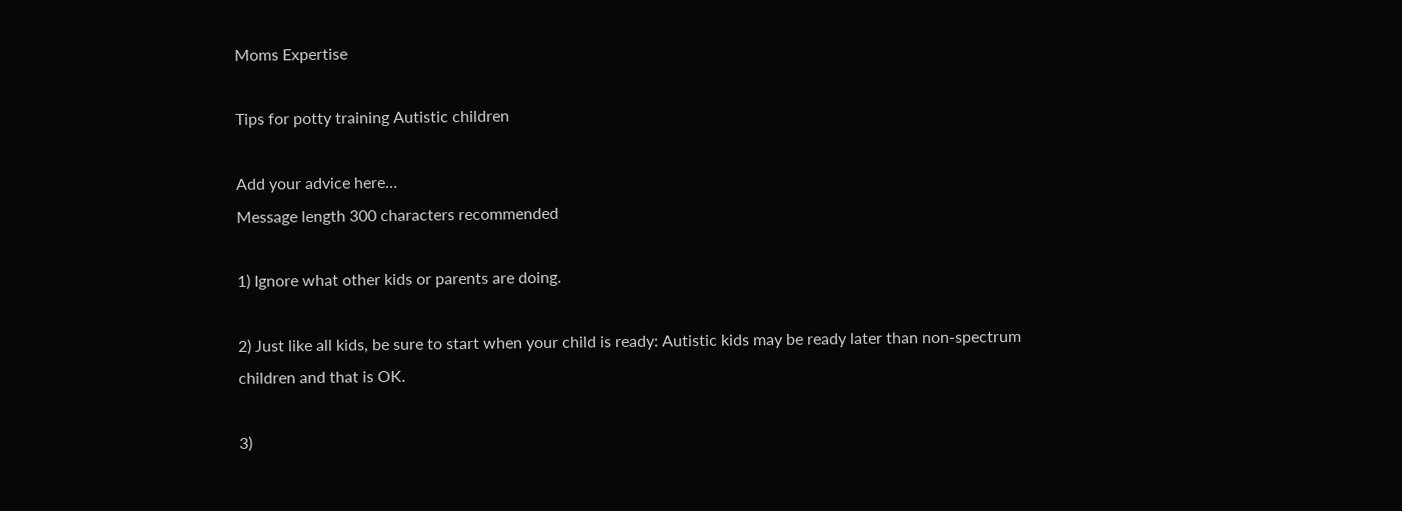Moms Expertise

Tips for potty training Autistic children

Add your advice here…
Message length 300 characters recommended

1) Ignore what other kids or parents are doing.

2) Just like all kids, be sure to start when your child is ready: Autistic kids may be ready later than non-spectrum children and that is OK.

3)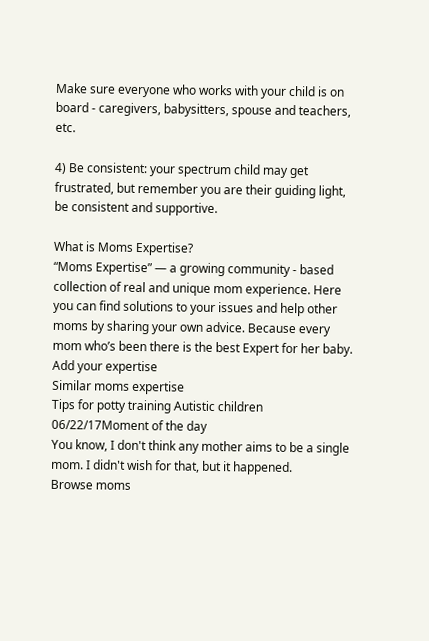Make sure everyone who works with your child is on board - caregivers, babysitters, spouse and teachers, etc.

4) Be consistent: your spectrum child may get frustrated, but remember you are their guiding light, be consistent and supportive.

What is Moms Expertise?
“Moms Expertise” — a growing community - based collection of real and unique mom experience. Here you can find solutions to your issues and help other moms by sharing your own advice. Because every mom who’s been there is the best Expert for her baby.
Add your expertise
Similar moms expertise
Tips for potty training Autistic children
06/22/17Moment of the day
You know, I don't think any mother aims to be a single mom. I didn't wish for that, but it happened.
Browse moms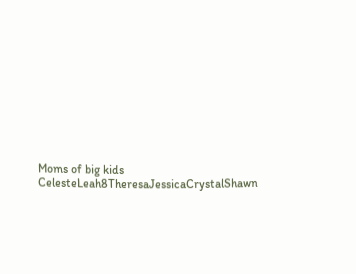Moms of big kids
CelesteLeah8TheresaJessicaCrystalShawn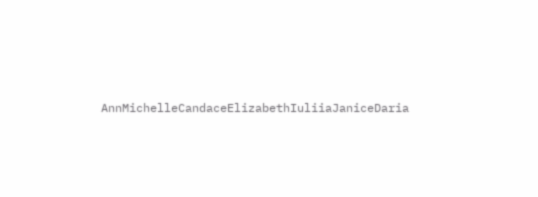AnnMichelleCandaceElizabethIuliiaJaniceDaria